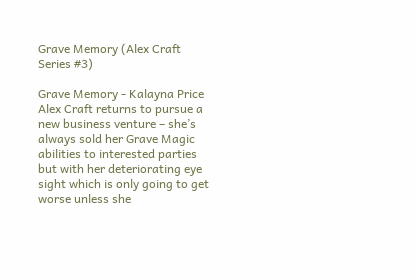Grave Memory (Alex Craft Series #3)

Grave Memory - Kalayna Price Alex Craft returns to pursue a new business venture – she’s always sold her Grave Magic abilities to interested parties but with her deteriorating eye sight which is only going to get worse unless she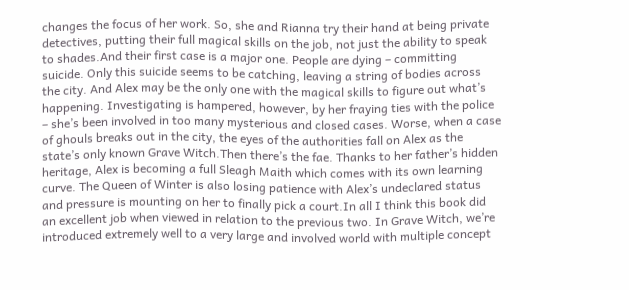changes the focus of her work. So, she and Rianna try their hand at being private detectives, putting their full magical skills on the job, not just the ability to speak to shades.And their first case is a major one. People are dying – committing suicide. Only this suicide seems to be catching, leaving a string of bodies across the city. And Alex may be the only one with the magical skills to figure out what’s happening. Investigating is hampered, however, by her fraying ties with the police – she’s been involved in too many mysterious and closed cases. Worse, when a case of ghouls breaks out in the city, the eyes of the authorities fall on Alex as the state’s only known Grave Witch.Then there’s the fae. Thanks to her father’s hidden heritage, Alex is becoming a full Sleagh Maith which comes with its own learning curve. The Queen of Winter is also losing patience with Alex’s undeclared status and pressure is mounting on her to finally pick a court.In all I think this book did an excellent job when viewed in relation to the previous two. In Grave Witch, we’re introduced extremely well to a very large and involved world with multiple concept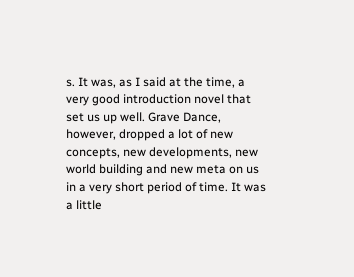s. It was, as I said at the time, a very good introduction novel that set us up well. Grave Dance, however, dropped a lot of new concepts, new developments, new world building and new meta on us in a very short period of time. It was a little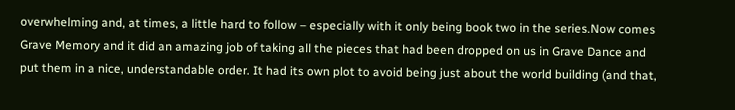overwhelming and, at times, a little hard to follow – especially with it only being book two in the series.Now comes Grave Memory and it did an amazing job of taking all the pieces that had been dropped on us in Grave Dance and put them in a nice, understandable order. It had its own plot to avoid being just about the world building (and that,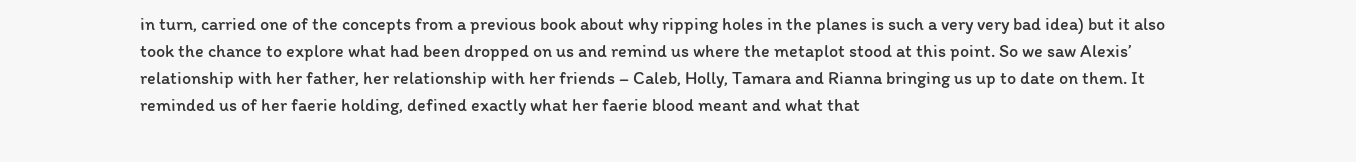in turn, carried one of the concepts from a previous book about why ripping holes in the planes is such a very very bad idea) but it also took the chance to explore what had been dropped on us and remind us where the metaplot stood at this point. So we saw Alexis’ relationship with her father, her relationship with her friends – Caleb, Holly, Tamara and Rianna bringing us up to date on them. It reminded us of her faerie holding, defined exactly what her faerie blood meant and what that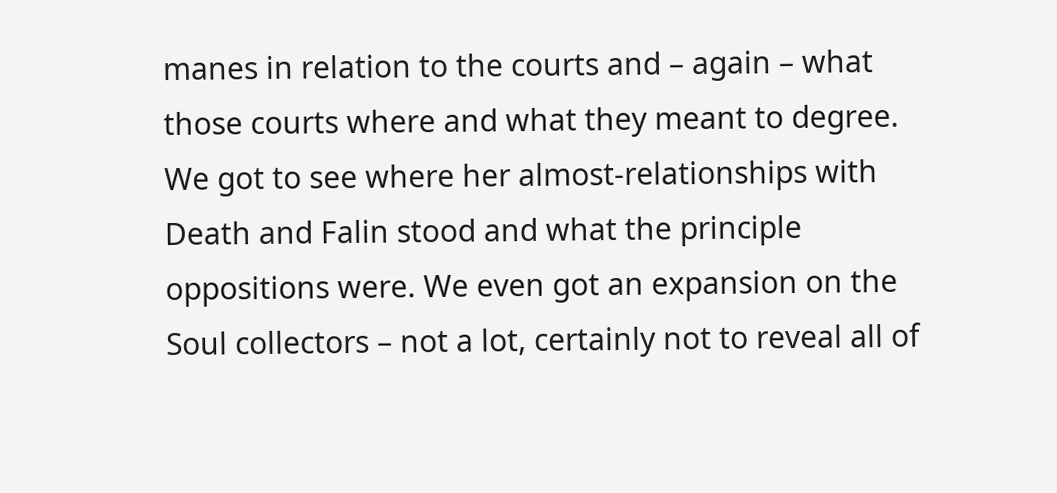manes in relation to the courts and – again – what those courts where and what they meant to degree. We got to see where her almost-relationships with Death and Falin stood and what the principle oppositions were. We even got an expansion on the Soul collectors – not a lot, certainly not to reveal all of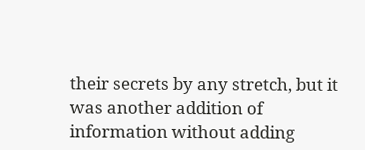their secrets by any stretch, but it was another addition of information without adding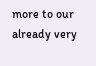more to our already very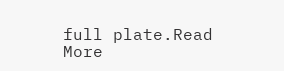full plate.Read More